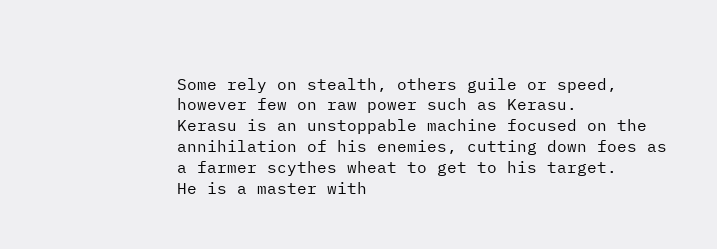Some rely on stealth, others guile or speed, however few on raw power such as Kerasu.
Kerasu is an unstoppable machine focused on the annihilation of his enemies, cutting down foes as a farmer scythes wheat to get to his target.
He is a master with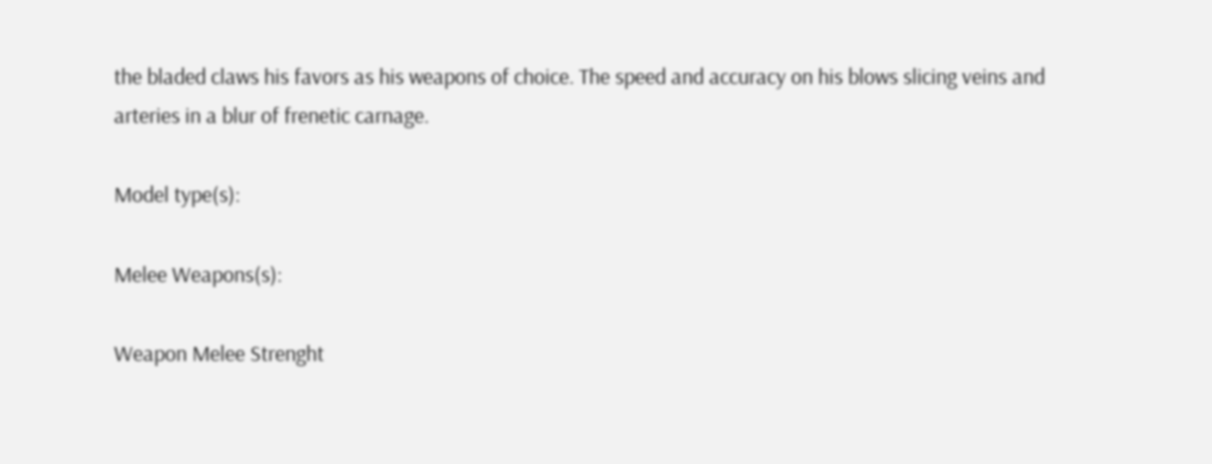the bladed claws his favors as his weapons of choice. The speed and accuracy on his blows slicing veins and arteries in a blur of frenetic carnage.

Model type(s):

Melee Weapons(s):

Weapon Melee Strenght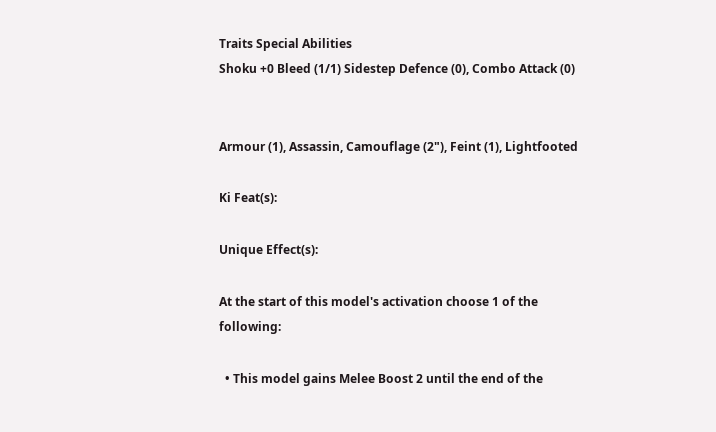Traits Special Abilities
Shoku +0 Bleed (1/1) Sidestep Defence (0), Combo Attack (0)


Armour (1), Assassin, Camouflage (2"), Feint (1), Lightfooted

Ki Feat(s):

Unique Effect(s):

At the start of this model's activation choose 1 of the following:

  • This model gains Melee Boost 2 until the end of the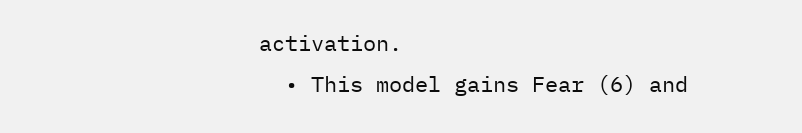activation.
  • This model gains Fear (6) and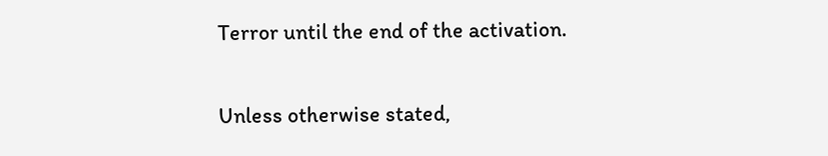Terror until the end of the activation.

Unless otherwise stated,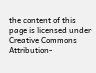the content of this page is licensed under Creative Commons Attribution-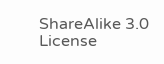ShareAlike 3.0 License